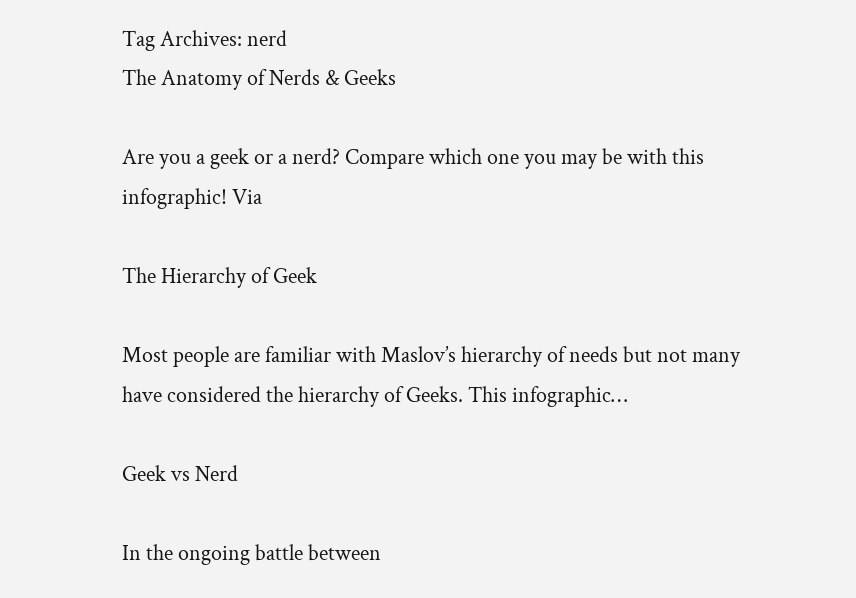Tag Archives: nerd
The Anatomy of Nerds & Geeks

Are you a geek or a nerd? Compare which one you may be with this infographic! Via

The Hierarchy of Geek

Most people are familiar with Maslov’s hierarchy of needs but not many have considered the hierarchy of Geeks. This infographic…

Geek vs Nerd

In the ongoing battle between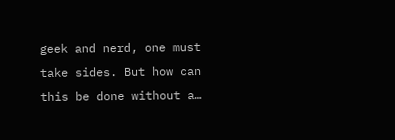geek and nerd, one must take sides. But how can this be done without a…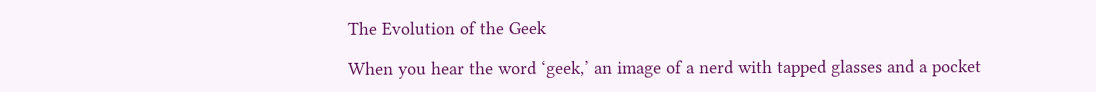The Evolution of the Geek

When you hear the word ‘geek,’ an image of a nerd with tapped glasses and a pocket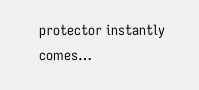protector instantly comes…